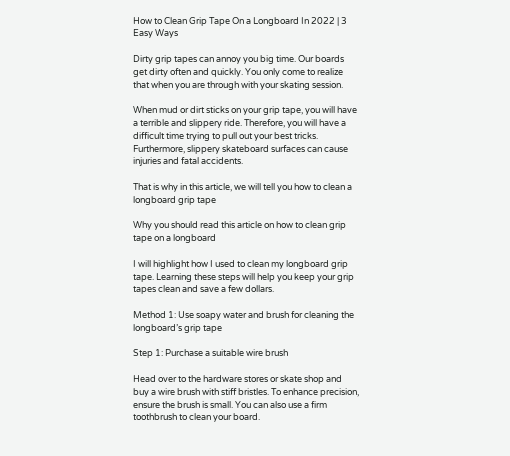How to Clean Grip Tape On a Longboard In 2022 | 3 Easy Ways

Dirty grip tapes can annoy you big time. Our boards get dirty often and quickly. You only come to realize that when you are through with your skating session.

When mud or dirt sticks on your grip tape, you will have a terrible and slippery ride. Therefore, you will have a difficult time trying to pull out your best tricks. Furthermore, slippery skateboard surfaces can cause injuries and fatal accidents.

That is why in this article, we will tell you how to clean a longboard grip tape

Why you should read this article on how to clean grip tape on a longboard

I will highlight how I used to clean my longboard grip tape. Learning these steps will help you keep your grip tapes clean and save a few dollars.

Method 1: Use soapy water and brush for cleaning the longboard’s grip tape

Step 1: Purchase a suitable wire brush

Head over to the hardware stores or skate shop and buy a wire brush with stiff bristles. To enhance precision, ensure the brush is small. You can also use a firm toothbrush to clean your board.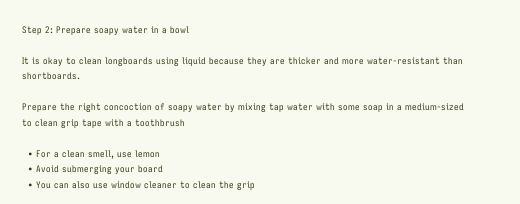Step 2: Prepare soapy water in a bowl

It is okay to clean longboards using liquid because they are thicker and more water-resistant than shortboards.

Prepare the right concoction of soapy water by mixing tap water with some soap in a medium-sized to clean grip tape with a toothbrush

  • For a clean smell, use lemon
  • Avoid submerging your board
  • You can also use window cleaner to clean the grip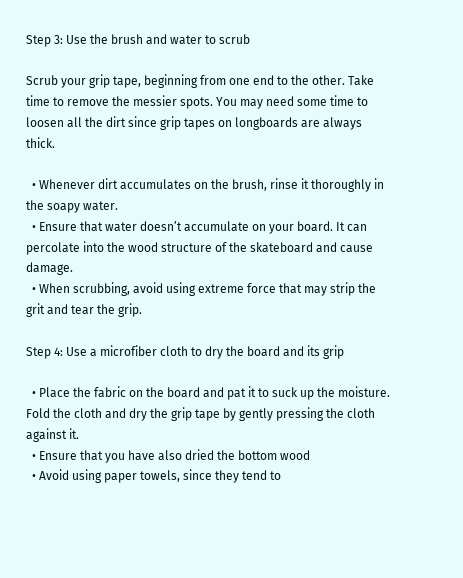Step 3: Use the brush and water to scrub

Scrub your grip tape, beginning from one end to the other. Take time to remove the messier spots. You may need some time to loosen all the dirt since grip tapes on longboards are always thick.

  • Whenever dirt accumulates on the brush, rinse it thoroughly in the soapy water.
  • Ensure that water doesn’t accumulate on your board. It can percolate into the wood structure of the skateboard and cause damage.
  • When scrubbing, avoid using extreme force that may strip the grit and tear the grip.

Step 4: Use a microfiber cloth to dry the board and its grip

  • Place the fabric on the board and pat it to suck up the moisture. Fold the cloth and dry the grip tape by gently pressing the cloth against it.
  • Ensure that you have also dried the bottom wood
  • Avoid using paper towels, since they tend to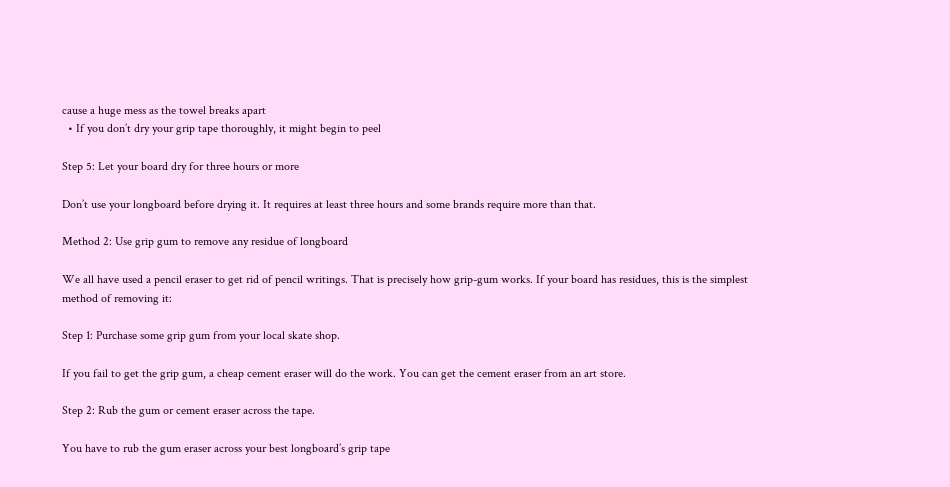cause a huge mess as the towel breaks apart
  • If you don’t dry your grip tape thoroughly, it might begin to peel

Step 5: Let your board dry for three hours or more

Don’t use your longboard before drying it. It requires at least three hours and some brands require more than that.

Method 2: Use grip gum to remove any residue of longboard

We all have used a pencil eraser to get rid of pencil writings. That is precisely how grip-gum works. If your board has residues, this is the simplest method of removing it:

Step 1: Purchase some grip gum from your local skate shop.

If you fail to get the grip gum, a cheap cement eraser will do the work. You can get the cement eraser from an art store.

Step 2: Rub the gum or cement eraser across the tape.

You have to rub the gum eraser across your best longboard’s grip tape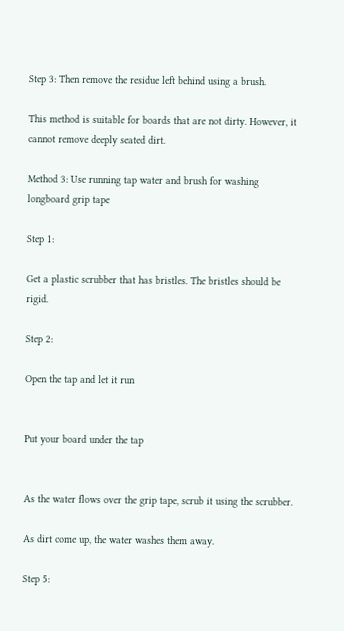Step 3: Then remove the residue left behind using a brush.

This method is suitable for boards that are not dirty. However, it cannot remove deeply seated dirt.

Method 3: Use running tap water and brush for washing longboard grip tape

Step 1:

Get a plastic scrubber that has bristles. The bristles should be rigid.

Step 2:

Open the tap and let it run


Put your board under the tap


As the water flows over the grip tape, scrub it using the scrubber.

As dirt come up, the water washes them away.

Step 5: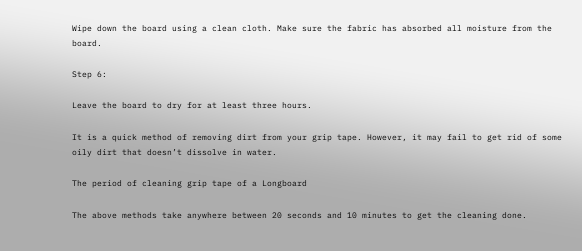Wipe down the board using a clean cloth. Make sure the fabric has absorbed all moisture from the board.

Step 6:

Leave the board to dry for at least three hours.

It is a quick method of removing dirt from your grip tape. However, it may fail to get rid of some oily dirt that doesn’t dissolve in water.

The period of cleaning grip tape of a Longboard

The above methods take anywhere between 20 seconds and 10 minutes to get the cleaning done.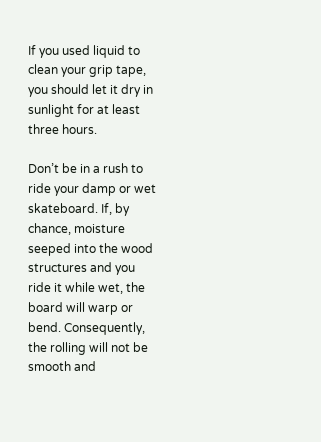If you used liquid to clean your grip tape, you should let it dry in sunlight for at least three hours.

Don’t be in a rush to ride your damp or wet skateboard. If, by chance, moisture seeped into the wood structures and you ride it while wet, the board will warp or bend. Consequently, the rolling will not be smooth and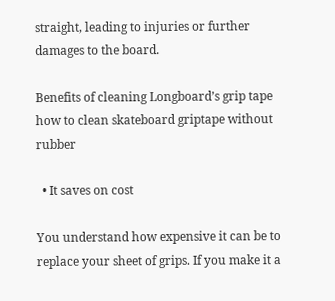straight, leading to injuries or further damages to the board.

Benefits of cleaning Longboard’s grip tape how to clean skateboard griptape without rubber

  • It saves on cost

You understand how expensive it can be to replace your sheet of grips. If you make it a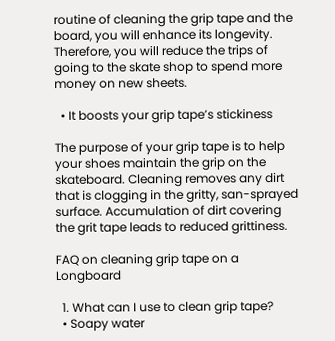routine of cleaning the grip tape and the board, you will enhance its longevity. Therefore, you will reduce the trips of going to the skate shop to spend more money on new sheets.

  • It boosts your grip tape’s stickiness

The purpose of your grip tape is to help your shoes maintain the grip on the skateboard. Cleaning removes any dirt that is clogging in the gritty, san-sprayed surface. Accumulation of dirt covering the grit tape leads to reduced grittiness.

FAQ on cleaning grip tape on a Longboard

  1. What can I use to clean grip tape?
  • Soapy water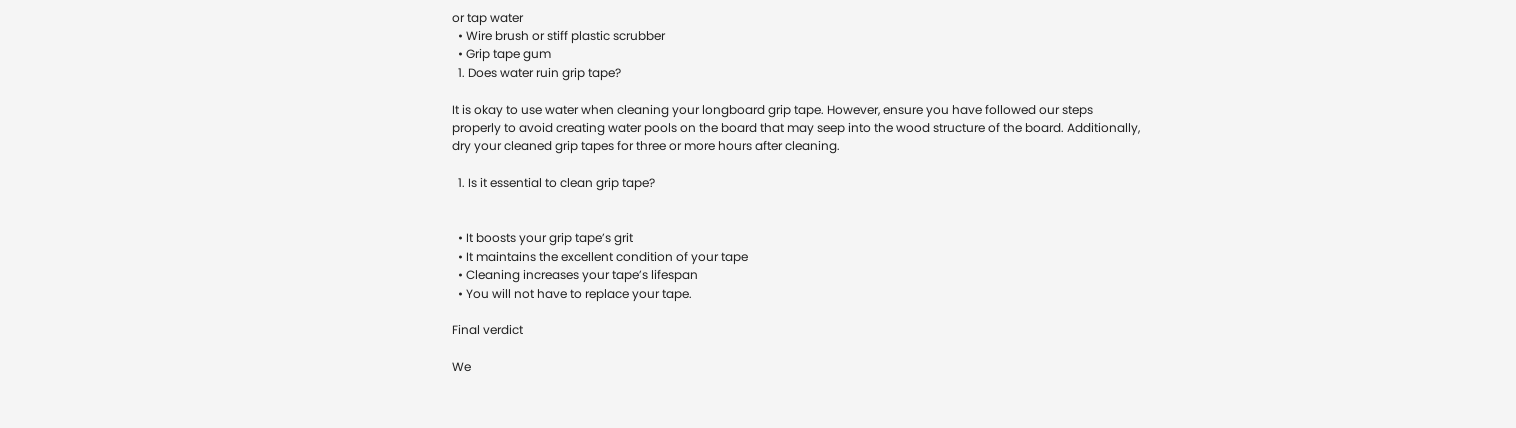or tap water
  • Wire brush or stiff plastic scrubber
  • Grip tape gum
  1. Does water ruin grip tape?

It is okay to use water when cleaning your longboard grip tape. However, ensure you have followed our steps properly to avoid creating water pools on the board that may seep into the wood structure of the board. Additionally, dry your cleaned grip tapes for three or more hours after cleaning.

  1. Is it essential to clean grip tape?


  • It boosts your grip tape’s grit
  • It maintains the excellent condition of your tape
  • Cleaning increases your tape’s lifespan
  • You will not have to replace your tape.

Final verdict

We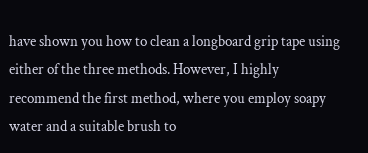have shown you how to clean a longboard grip tape using either of the three methods. However, I highly recommend the first method, where you employ soapy water and a suitable brush to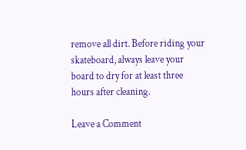remove all dirt. Before riding your skateboard, always leave your board to dry for at least three hours after cleaning.

Leave a Comment